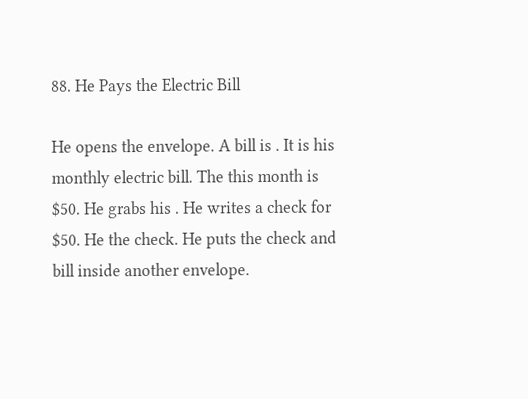88. He Pays the Electric Bill

He opens the envelope. A bill is . It is his monthly electric bill. The this month is $50. He grabs his . He writes a check for $50. He the check. He puts the check and bill inside another envelope.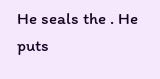He seals the . He puts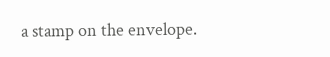a stamp on the envelope.